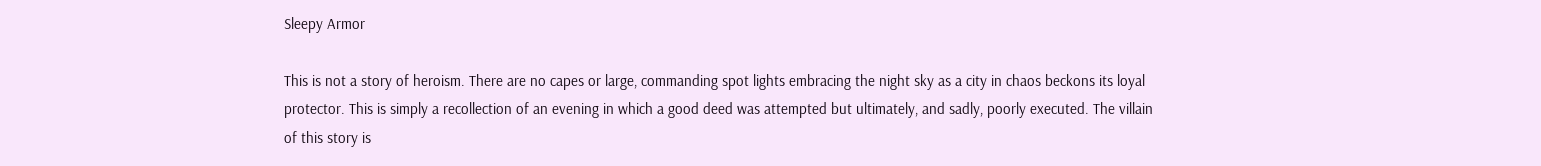Sleepy Armor

This is not a story of heroism. There are no capes or large, commanding spot lights embracing the night sky as a city in chaos beckons its loyal protector. This is simply a recollection of an evening in which a good deed was attempted but ultimately, and sadly, poorly executed. The villain of this story is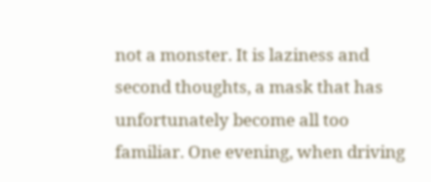not a monster. It is laziness and second thoughts, a mask that has unfortunately become all too familiar. One evening, when driving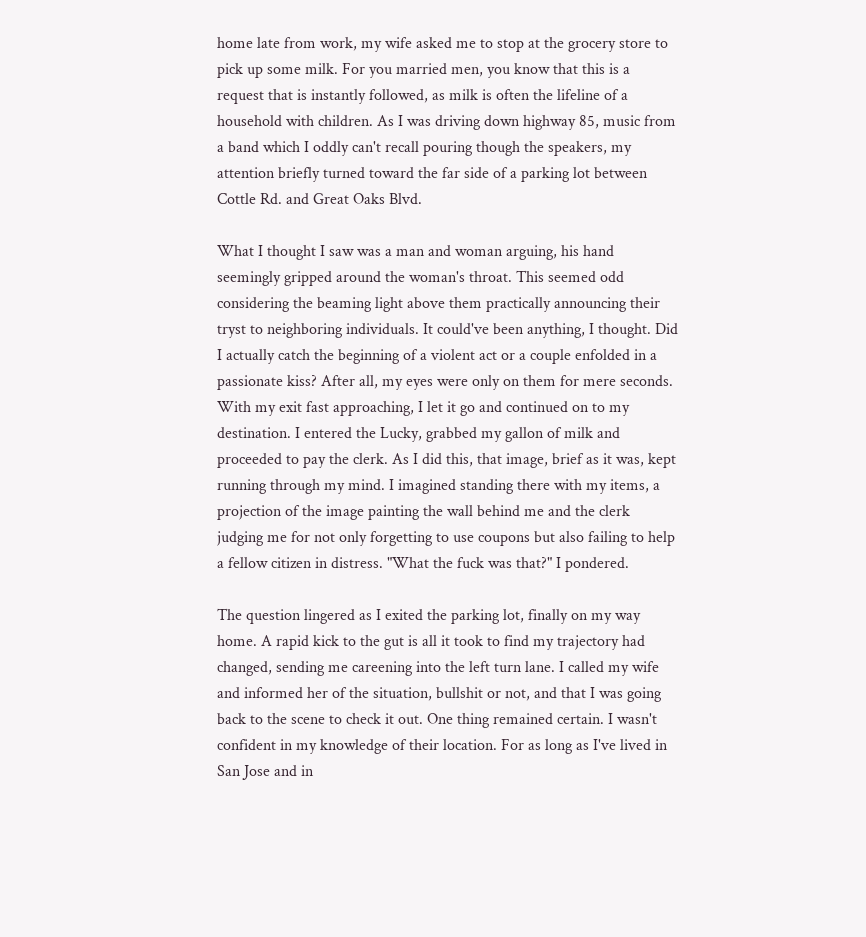home late from work, my wife asked me to stop at the grocery store to pick up some milk. For you married men, you know that this is a request that is instantly followed, as milk is often the lifeline of a household with children. As I was driving down highway 85, music from a band which I oddly can't recall pouring though the speakers, my attention briefly turned toward the far side of a parking lot between Cottle Rd. and Great Oaks Blvd.

What I thought I saw was a man and woman arguing, his hand seemingly gripped around the woman's throat. This seemed odd considering the beaming light above them practically announcing their tryst to neighboring individuals. It could've been anything, I thought. Did I actually catch the beginning of a violent act or a couple enfolded in a passionate kiss? After all, my eyes were only on them for mere seconds. With my exit fast approaching, I let it go and continued on to my destination. I entered the Lucky, grabbed my gallon of milk and proceeded to pay the clerk. As I did this, that image, brief as it was, kept running through my mind. I imagined standing there with my items, a projection of the image painting the wall behind me and the clerk judging me for not only forgetting to use coupons but also failing to help a fellow citizen in distress. "What the fuck was that?" I pondered.

The question lingered as I exited the parking lot, finally on my way home. A rapid kick to the gut is all it took to find my trajectory had changed, sending me careening into the left turn lane. I called my wife and informed her of the situation, bullshit or not, and that I was going back to the scene to check it out. One thing remained certain. I wasn't confident in my knowledge of their location. For as long as I've lived in San Jose and in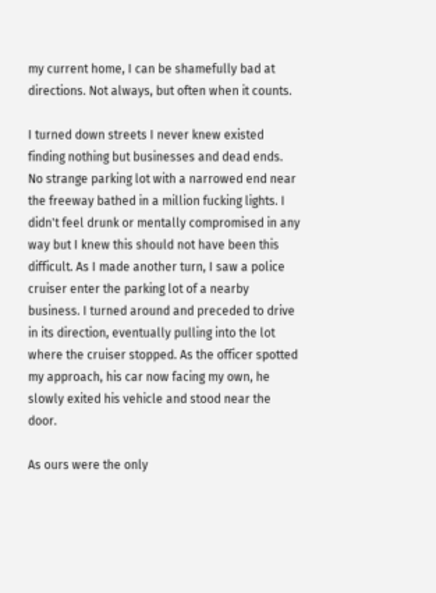my current home, I can be shamefully bad at directions. Not always, but often when it counts.

I turned down streets I never knew existed finding nothing but businesses and dead ends. No strange parking lot with a narrowed end near the freeway bathed in a million fucking lights. I didn't feel drunk or mentally compromised in any way but I knew this should not have been this difficult. As I made another turn, I saw a police cruiser enter the parking lot of a nearby business. I turned around and preceded to drive in its direction, eventually pulling into the lot where the cruiser stopped. As the officer spotted my approach, his car now facing my own, he slowly exited his vehicle and stood near the door.

As ours were the only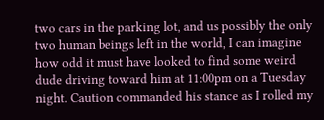two cars in the parking lot, and us possibly the only two human beings left in the world, I can imagine how odd it must have looked to find some weird dude driving toward him at 11:00pm on a Tuesday night. Caution commanded his stance as I rolled my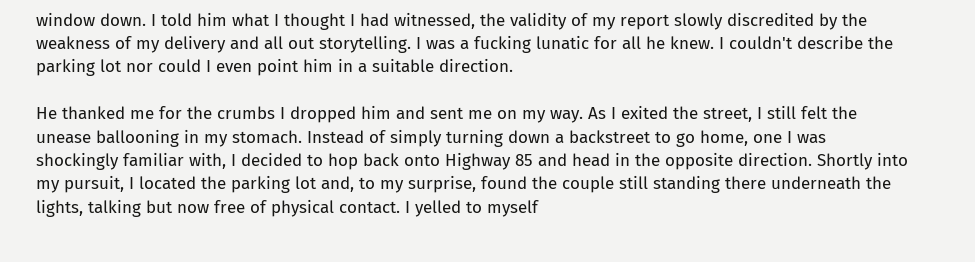window down. I told him what I thought I had witnessed, the validity of my report slowly discredited by the weakness of my delivery and all out storytelling. I was a fucking lunatic for all he knew. I couldn't describe the parking lot nor could I even point him in a suitable direction.

He thanked me for the crumbs I dropped him and sent me on my way. As I exited the street, I still felt the unease ballooning in my stomach. Instead of simply turning down a backstreet to go home, one I was shockingly familiar with, I decided to hop back onto Highway 85 and head in the opposite direction. Shortly into my pursuit, I located the parking lot and, to my surprise, found the couple still standing there underneath the lights, talking but now free of physical contact. I yelled to myself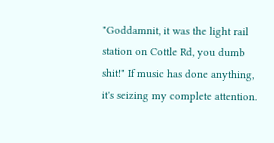"Goddamnit, it was the light rail station on Cottle Rd, you dumb shit!" If music has done anything, it's seizing my complete attention.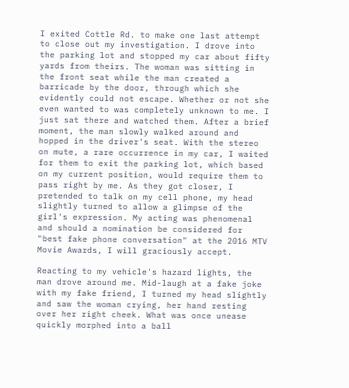I exited Cottle Rd. to make one last attempt to close out my investigation. I drove into the parking lot and stopped my car about fifty yards from theirs. The woman was sitting in the front seat while the man created a barricade by the door, through which she evidently could not escape. Whether or not she even wanted to was completely unknown to me. I just sat there and watched them. After a brief moment, the man slowly walked around and hopped in the driver's seat. With the stereo on mute, a rare occurrence in my car, I waited for them to exit the parking lot, which based on my current position, would require them to pass right by me. As they got closer, I pretended to talk on my cell phone, my head slightly turned to allow a glimpse of the girl's expression. My acting was phenomenal and should a nomination be considered for "best fake phone conversation" at the 2016 MTV Movie Awards, I will graciously accept.

Reacting to my vehicle's hazard lights, the man drove around me. Mid-laugh at a fake joke with my fake friend, I turned my head slightly and saw the woman crying, her hand resting over her right cheek. What was once unease quickly morphed into a ball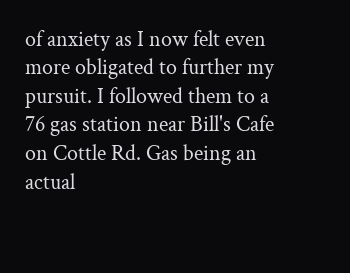of anxiety as I now felt even more obligated to further my pursuit. I followed them to a 76 gas station near Bill's Cafe on Cottle Rd. Gas being an actual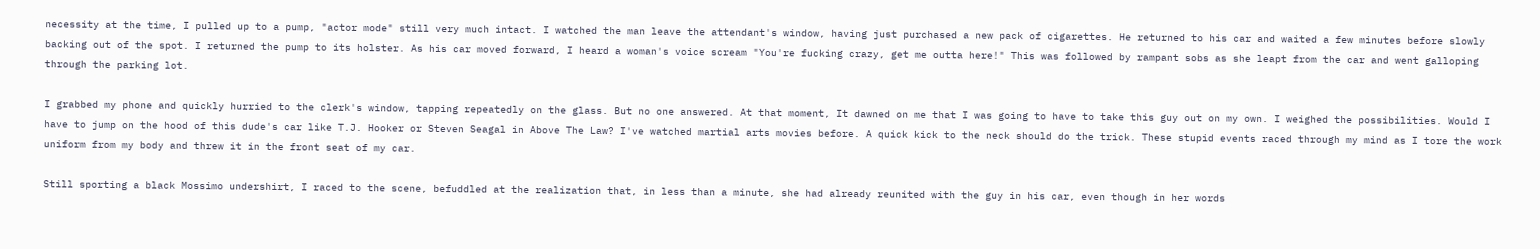necessity at the time, I pulled up to a pump, "actor mode" still very much intact. I watched the man leave the attendant's window, having just purchased a new pack of cigarettes. He returned to his car and waited a few minutes before slowly backing out of the spot. I returned the pump to its holster. As his car moved forward, I heard a woman's voice scream "You're fucking crazy, get me outta here!" This was followed by rampant sobs as she leapt from the car and went galloping through the parking lot.

I grabbed my phone and quickly hurried to the clerk's window, tapping repeatedly on the glass. But no one answered. At that moment, It dawned on me that I was going to have to take this guy out on my own. I weighed the possibilities. Would I have to jump on the hood of this dude's car like T.J. Hooker or Steven Seagal in Above The Law? I've watched martial arts movies before. A quick kick to the neck should do the trick. These stupid events raced through my mind as I tore the work uniform from my body and threw it in the front seat of my car.

Still sporting a black Mossimo undershirt, I raced to the scene, befuddled at the realization that, in less than a minute, she had already reunited with the guy in his car, even though in her words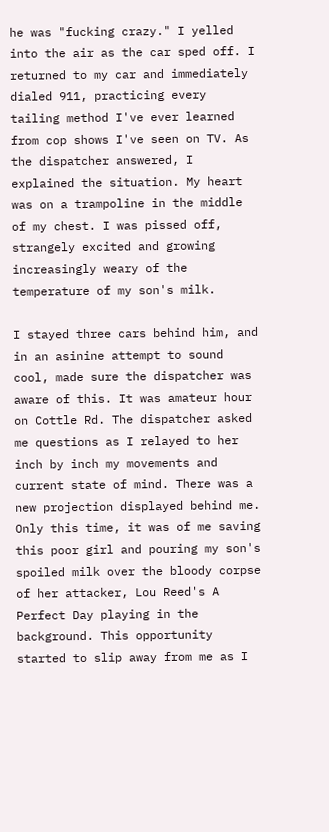he was "fucking crazy." I yelled into the air as the car sped off. I returned to my car and immediately dialed 911, practicing every tailing method I've ever learned from cop shows I've seen on TV. As the dispatcher answered, I explained the situation. My heart was on a trampoline in the middle of my chest. I was pissed off, strangely excited and growing increasingly weary of the temperature of my son's milk.

I stayed three cars behind him, and in an asinine attempt to sound cool, made sure the dispatcher was aware of this. It was amateur hour on Cottle Rd. The dispatcher asked me questions as I relayed to her inch by inch my movements and current state of mind. There was a new projection displayed behind me. Only this time, it was of me saving this poor girl and pouring my son's spoiled milk over the bloody corpse of her attacker, Lou Reed's A Perfect Day playing in the background. This opportunity started to slip away from me as I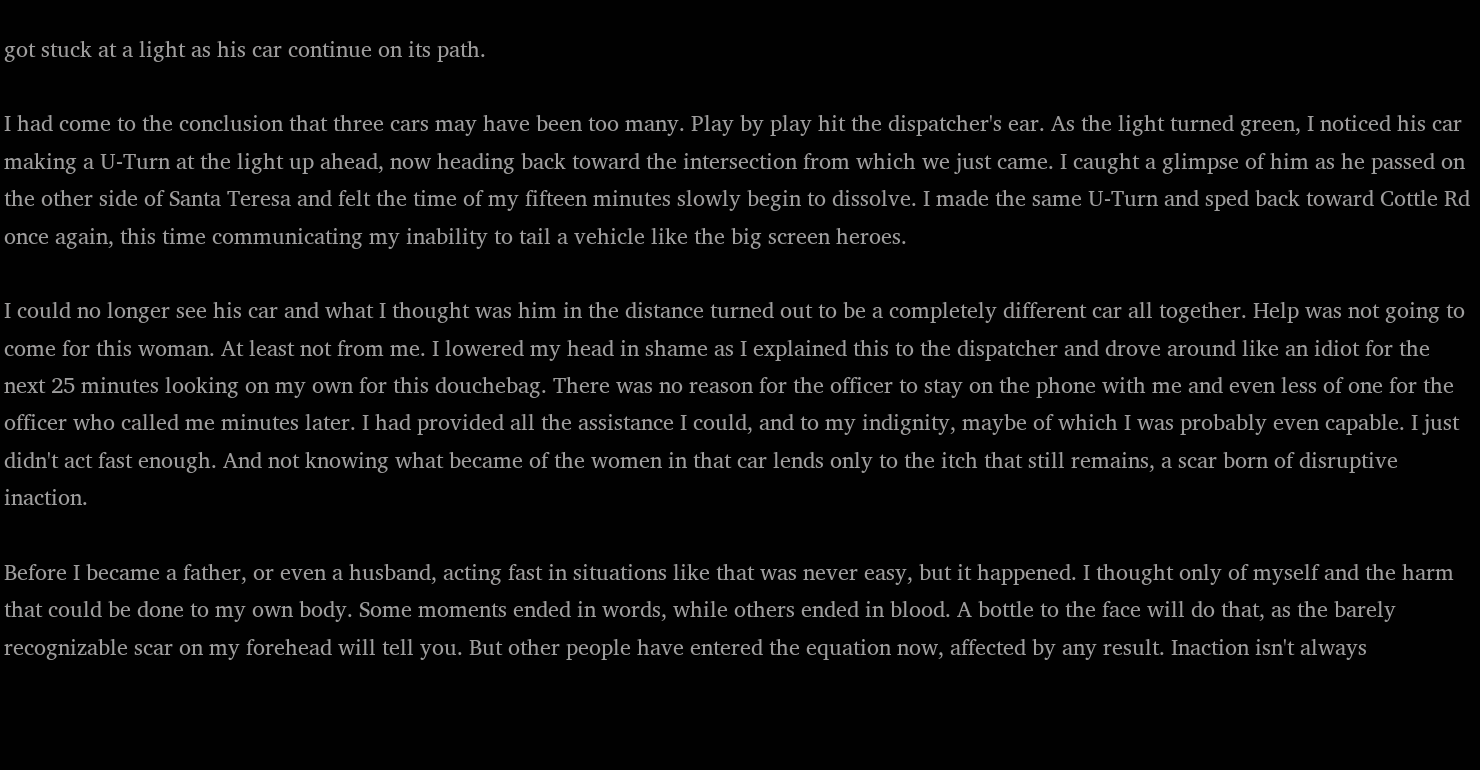got stuck at a light as his car continue on its path.

I had come to the conclusion that three cars may have been too many. Play by play hit the dispatcher's ear. As the light turned green, I noticed his car making a U-Turn at the light up ahead, now heading back toward the intersection from which we just came. I caught a glimpse of him as he passed on the other side of Santa Teresa and felt the time of my fifteen minutes slowly begin to dissolve. I made the same U-Turn and sped back toward Cottle Rd once again, this time communicating my inability to tail a vehicle like the big screen heroes.

I could no longer see his car and what I thought was him in the distance turned out to be a completely different car all together. Help was not going to come for this woman. At least not from me. I lowered my head in shame as I explained this to the dispatcher and drove around like an idiot for the next 25 minutes looking on my own for this douchebag. There was no reason for the officer to stay on the phone with me and even less of one for the officer who called me minutes later. I had provided all the assistance I could, and to my indignity, maybe of which I was probably even capable. I just didn't act fast enough. And not knowing what became of the women in that car lends only to the itch that still remains, a scar born of disruptive inaction.

Before I became a father, or even a husband, acting fast in situations like that was never easy, but it happened. I thought only of myself and the harm that could be done to my own body. Some moments ended in words, while others ended in blood. A bottle to the face will do that, as the barely recognizable scar on my forehead will tell you. But other people have entered the equation now, affected by any result. Inaction isn't always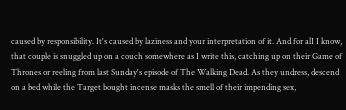caused by responsibility. It's caused by laziness and your interpretation of it. And for alI I know, that couple is snuggled up on a couch somewhere as I write this, catching up on their Game of Thrones or reeling from last Sunday's episode of The Walking Dead. As they undress, descend on a bed while the Target bought incense masks the smell of their impending sex,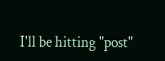I'll be hitting "post"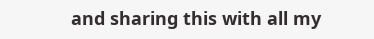and sharing this with all my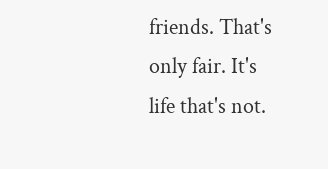friends. That's only fair. It's life that's not.